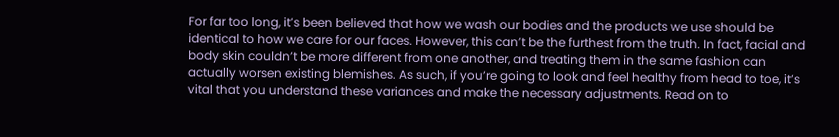For far too long, it’s been believed that how we wash our bodies and the products we use should be identical to how we care for our faces. However, this can’t be the furthest from the truth. In fact, facial and body skin couldn’t be more different from one another, and treating them in the same fashion can actually worsen existing blemishes. As such, if you’re going to look and feel healthy from head to toe, it’s vital that you understand these variances and make the necessary adjustments. Read on to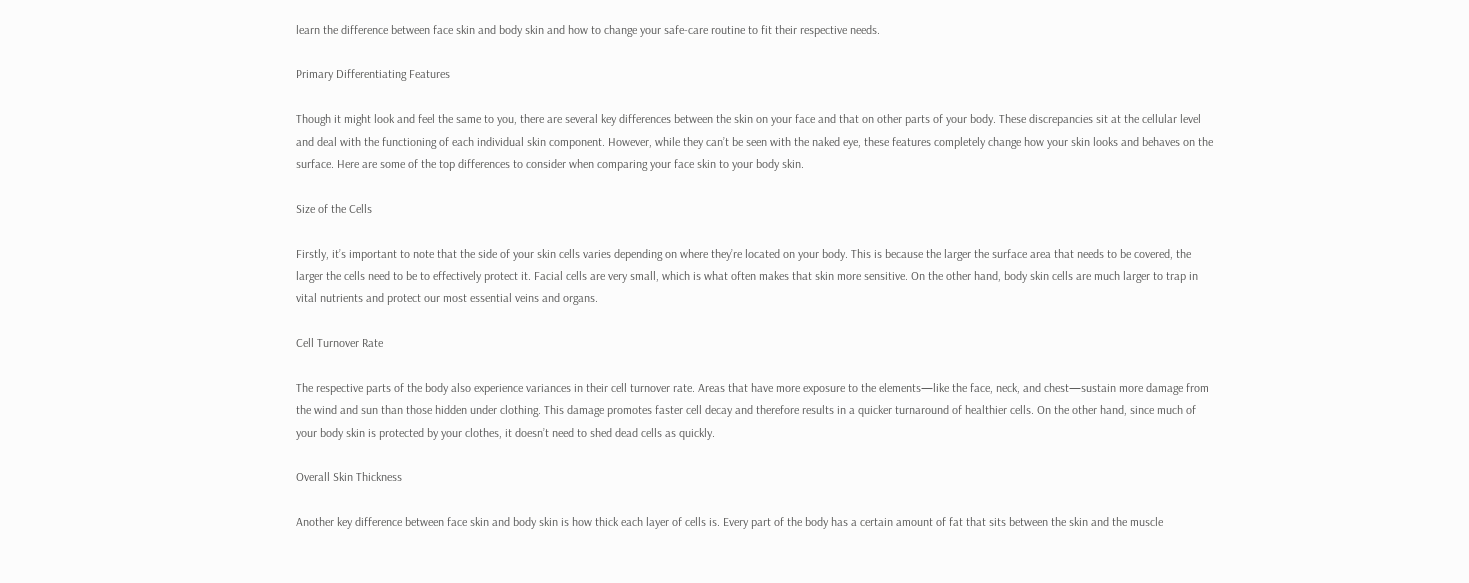learn the difference between face skin and body skin and how to change your safe-care routine to fit their respective needs.

Primary Differentiating Features

Though it might look and feel the same to you, there are several key differences between the skin on your face and that on other parts of your body. These discrepancies sit at the cellular level and deal with the functioning of each individual skin component. However, while they can’t be seen with the naked eye, these features completely change how your skin looks and behaves on the surface. Here are some of the top differences to consider when comparing your face skin to your body skin.

Size of the Cells

Firstly, it’s important to note that the side of your skin cells varies depending on where they’re located on your body. This is because the larger the surface area that needs to be covered, the larger the cells need to be to effectively protect it. Facial cells are very small, which is what often makes that skin more sensitive. On the other hand, body skin cells are much larger to trap in vital nutrients and protect our most essential veins and organs.

Cell Turnover Rate

The respective parts of the body also experience variances in their cell turnover rate. Areas that have more exposure to the elements—like the face, neck, and chest—sustain more damage from the wind and sun than those hidden under clothing. This damage promotes faster cell decay and therefore results in a quicker turnaround of healthier cells. On the other hand, since much of your body skin is protected by your clothes, it doesn’t need to shed dead cells as quickly.

Overall Skin Thickness

Another key difference between face skin and body skin is how thick each layer of cells is. Every part of the body has a certain amount of fat that sits between the skin and the muscle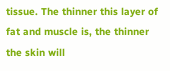tissue. The thinner this layer of fat and muscle is, the thinner the skin will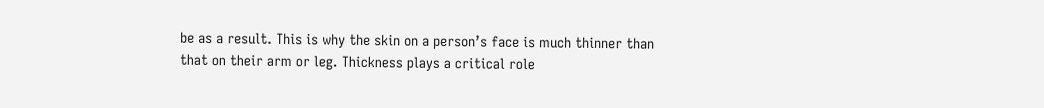be as a result. This is why the skin on a person’s face is much thinner than that on their arm or leg. Thickness plays a critical role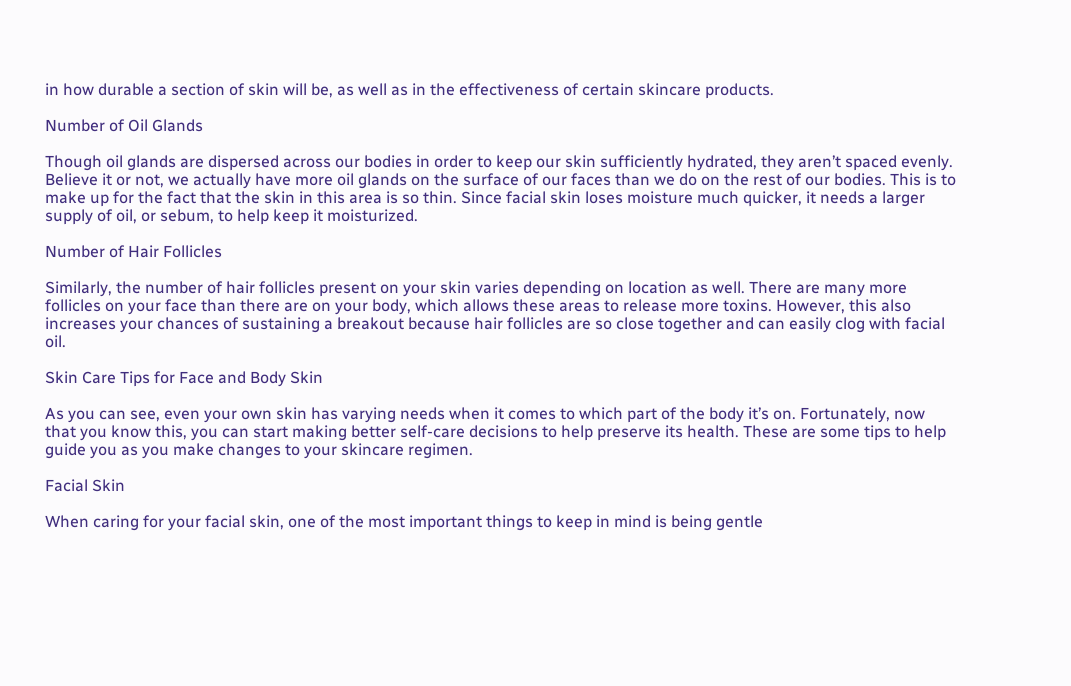in how durable a section of skin will be, as well as in the effectiveness of certain skincare products.

Number of Oil Glands

Though oil glands are dispersed across our bodies in order to keep our skin sufficiently hydrated, they aren’t spaced evenly. Believe it or not, we actually have more oil glands on the surface of our faces than we do on the rest of our bodies. This is to make up for the fact that the skin in this area is so thin. Since facial skin loses moisture much quicker, it needs a larger supply of oil, or sebum, to help keep it moisturized.

Number of Hair Follicles

Similarly, the number of hair follicles present on your skin varies depending on location as well. There are many more follicles on your face than there are on your body, which allows these areas to release more toxins. However, this also increases your chances of sustaining a breakout because hair follicles are so close together and can easily clog with facial oil.

Skin Care Tips for Face and Body Skin

As you can see, even your own skin has varying needs when it comes to which part of the body it’s on. Fortunately, now that you know this, you can start making better self-care decisions to help preserve its health. These are some tips to help guide you as you make changes to your skincare regimen.

Facial Skin

When caring for your facial skin, one of the most important things to keep in mind is being gentle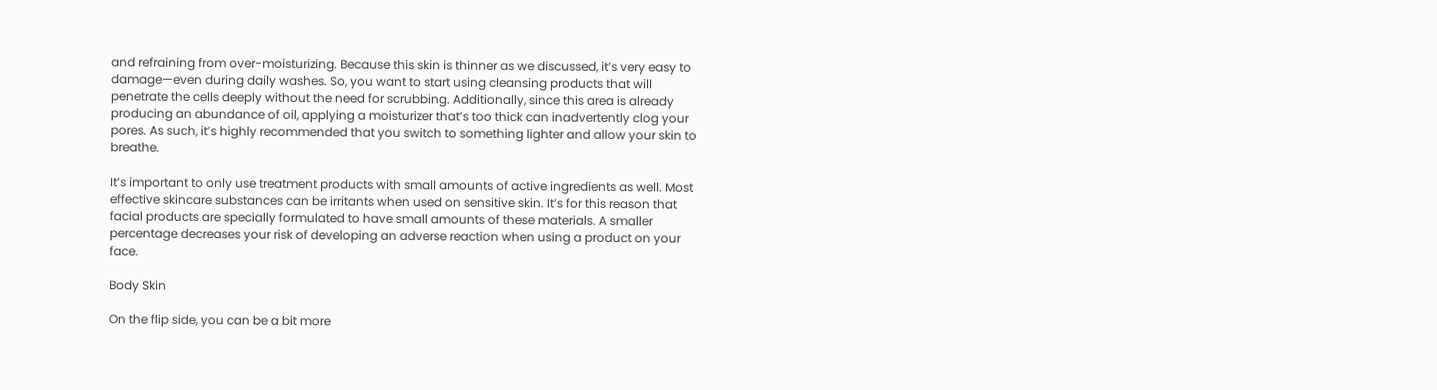and refraining from over-moisturizing. Because this skin is thinner as we discussed, it’s very easy to damage—even during daily washes. So, you want to start using cleansing products that will penetrate the cells deeply without the need for scrubbing. Additionally, since this area is already producing an abundance of oil, applying a moisturizer that’s too thick can inadvertently clog your pores. As such, it’s highly recommended that you switch to something lighter and allow your skin to breathe.

It’s important to only use treatment products with small amounts of active ingredients as well. Most effective skincare substances can be irritants when used on sensitive skin. It’s for this reason that facial products are specially formulated to have small amounts of these materials. A smaller percentage decreases your risk of developing an adverse reaction when using a product on your face.

Body Skin

On the flip side, you can be a bit more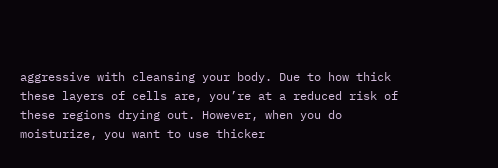aggressive with cleansing your body. Due to how thick these layers of cells are, you’re at a reduced risk of these regions drying out. However, when you do moisturize, you want to use thicker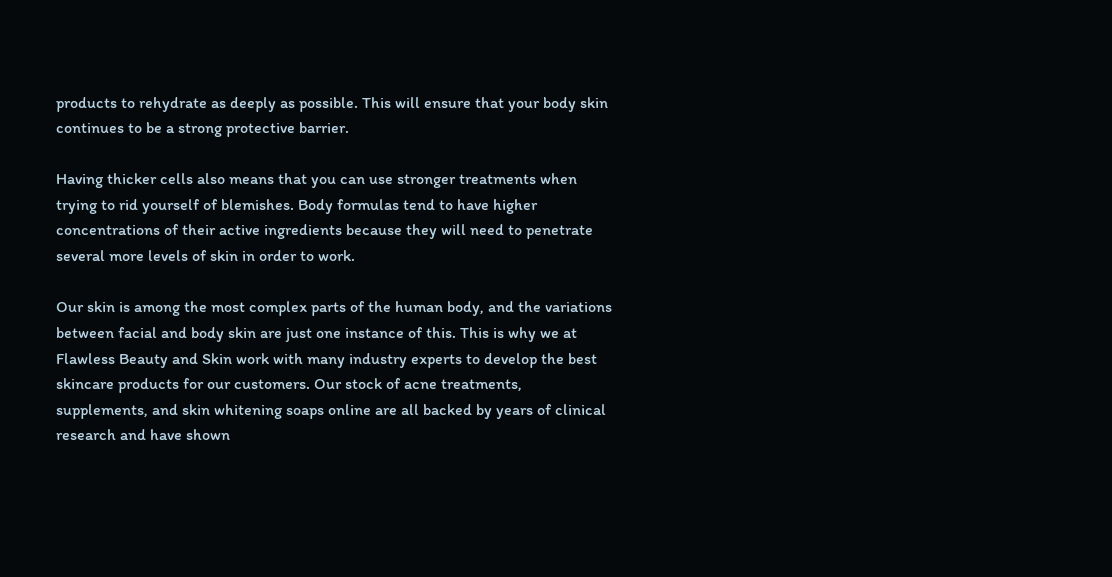products to rehydrate as deeply as possible. This will ensure that your body skin continues to be a strong protective barrier.

Having thicker cells also means that you can use stronger treatments when trying to rid yourself of blemishes. Body formulas tend to have higher concentrations of their active ingredients because they will need to penetrate several more levels of skin in order to work.

Our skin is among the most complex parts of the human body, and the variations between facial and body skin are just one instance of this. This is why we at Flawless Beauty and Skin work with many industry experts to develop the best skincare products for our customers. Our stock of acne treatments, supplements, and skin whitening soaps online are all backed by years of clinical research and have shown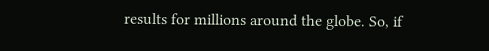results for millions around the globe. So, if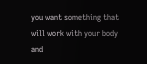you want something that will work with your body and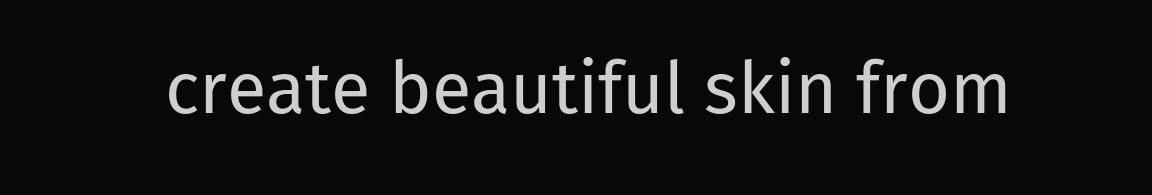create beautiful skin from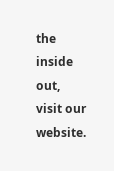the inside out, visit our website.